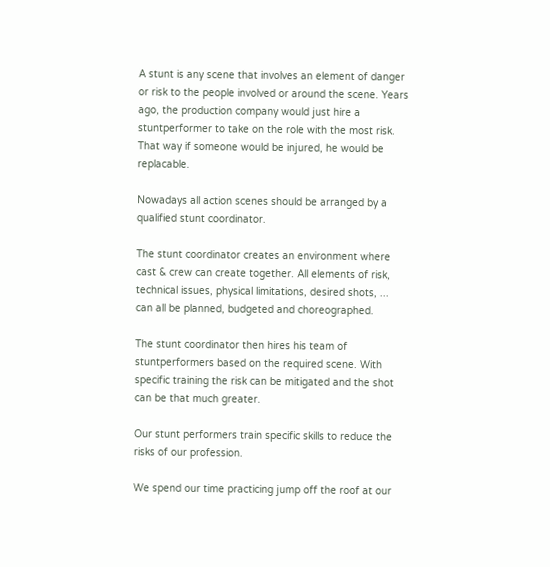A stunt is any scene that involves an element of danger or risk to the people involved or around the scene. Years ago, the production company would just hire a stuntperformer to take on the role with the most risk. That way if someone would be injured, he would be replacable.

Nowadays all action scenes should be arranged by a qualified stunt coordinator.

The stunt coordinator creates an environment where cast & crew can create together. All elements of risk, technical issues, physical limitations, desired shots, ... can all be planned, budgeted and choreographed.

The stunt coordinator then hires his team of stuntperformers based on the required scene. With specific training the risk can be mitigated and the shot can be that much greater.

Our stunt performers train specific skills to reduce the risks of our profession.

We spend our time practicing jump off the roof at our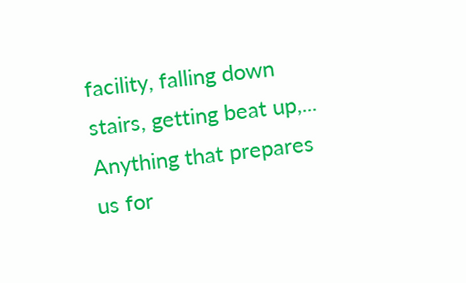facility, falling down stairs, getting beat up,... Anything that prepares us for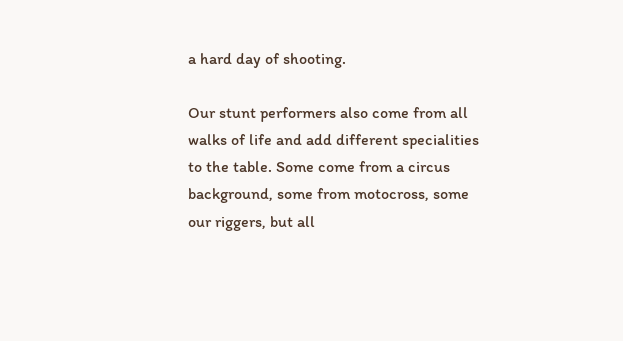a hard day of shooting.

Our stunt performers also come from all walks of life and add different specialities to the table. Some come from a circus background, some from motocross, some our riggers, but all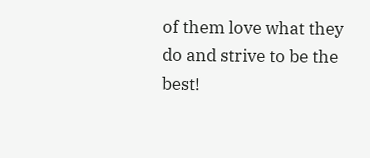of them love what they do and strive to be the best!